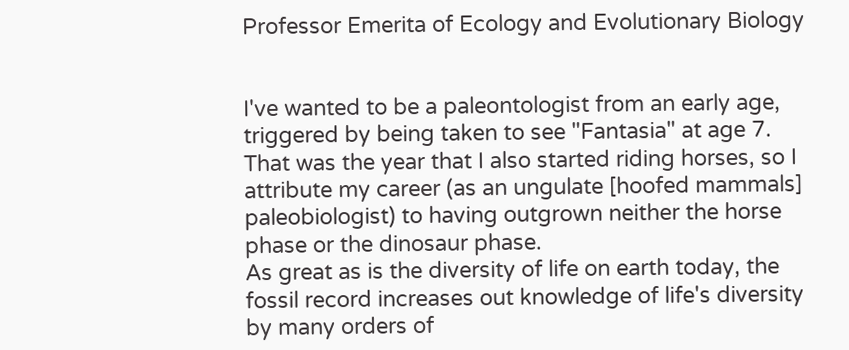Professor Emerita of Ecology and Evolutionary Biology


I've wanted to be a paleontologist from an early age, triggered by being taken to see "Fantasia" at age 7. That was the year that I also started riding horses, so I attribute my career (as an ungulate [hoofed mammals] paleobiologist) to having outgrown neither the horse phase or the dinosaur phase.
As great as is the diversity of life on earth today, the fossil record increases out knowledge of life's diversity by many orders of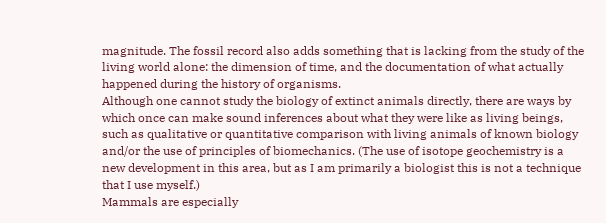magnitude. The fossil record also adds something that is lacking from the study of the living world alone: the dimension of time, and the documentation of what actually happened during the history of organisms.
Although one cannot study the biology of extinct animals directly, there are ways by which once can make sound inferences about what they were like as living beings, such as qualitative or quantitative comparison with living animals of known biology and/or the use of principles of biomechanics. (The use of isotope geochemistry is a new development in this area, but as I am primarily a biologist this is not a technique that I use myself.)
Mammals are especially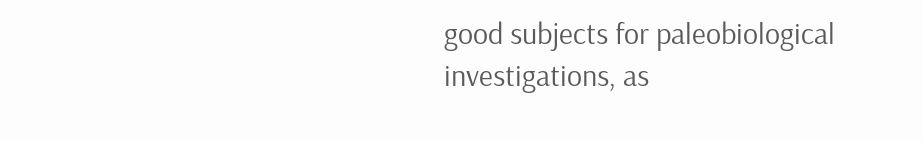good subjects for paleobiological investigations, as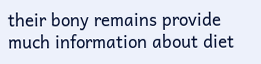their bony remains provide much information about diet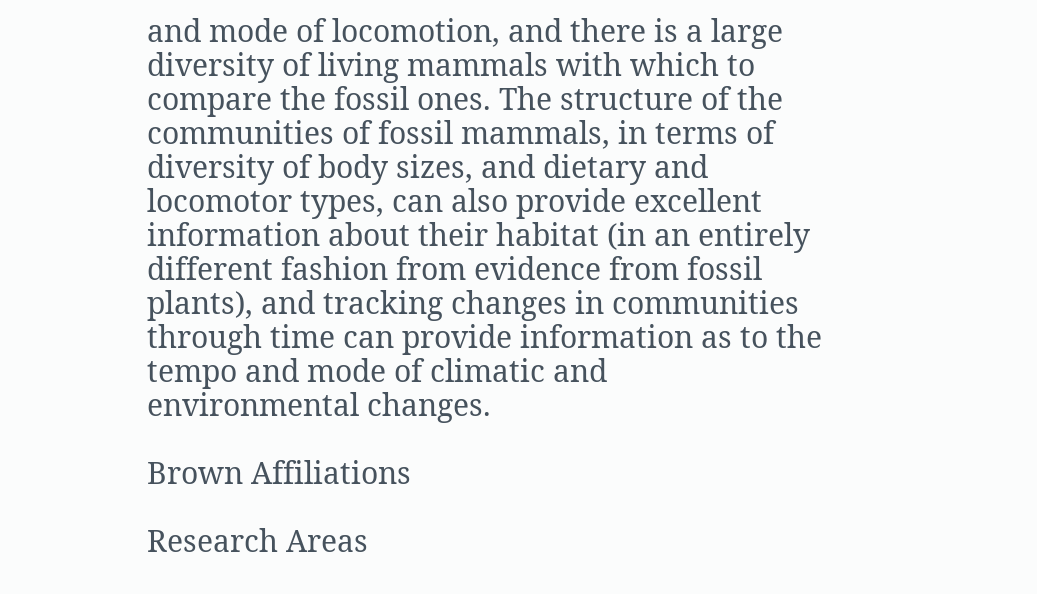and mode of locomotion, and there is a large diversity of living mammals with which to compare the fossil ones. The structure of the communities of fossil mammals, in terms of diversity of body sizes, and dietary and locomotor types, can also provide excellent information about their habitat (in an entirely different fashion from evidence from fossil plants), and tracking changes in communities through time can provide information as to the tempo and mode of climatic and environmental changes.

Brown Affiliations

Research Areas